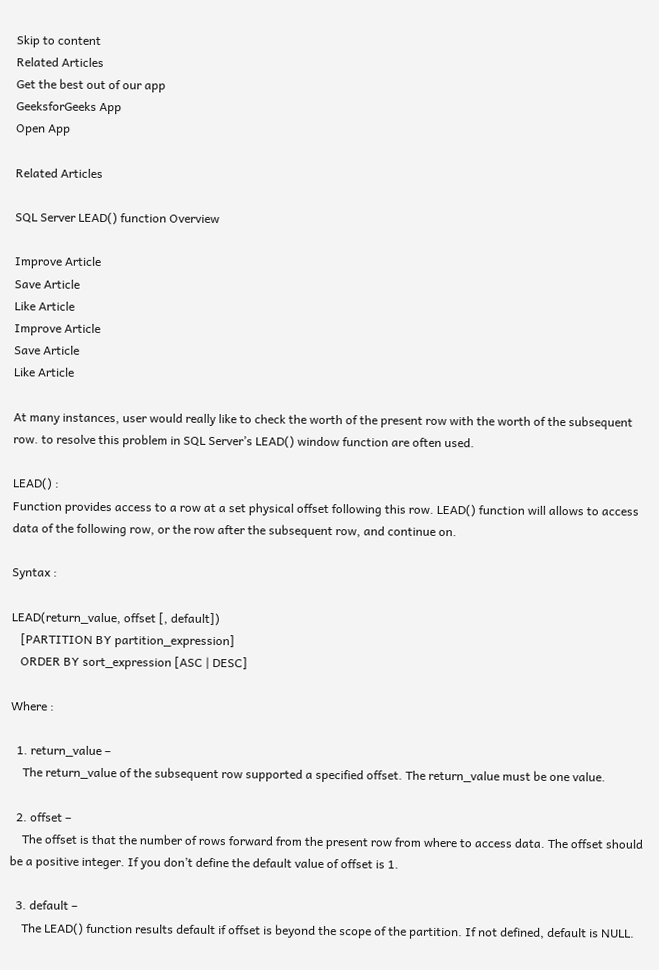Skip to content
Related Articles
Get the best out of our app
GeeksforGeeks App
Open App

Related Articles

SQL Server LEAD() function Overview

Improve Article
Save Article
Like Article
Improve Article
Save Article
Like Article

At many instances, user would really like to check the worth of the present row with the worth of the subsequent row. to resolve this problem in SQL Server’s LEAD() window function are often used.

LEAD() :
Function provides access to a row at a set physical offset following this row. LEAD() function will allows to access data of the following row, or the row after the subsequent row, and continue on.

Syntax :

LEAD(return_value, offset [, default])
   [PARTITION BY partition_expression]
   ORDER BY sort_expression [ASC | DESC]

Where :

  1. return_value –
    The return_value of the subsequent row supported a specified offset. The return_value must be one value.

  2. offset –
    The offset is that the number of rows forward from the present row from where to access data. The offset should be a positive integer. If you don’t define the default value of offset is 1.

  3. default –
    The LEAD() function results default if offset is beyond the scope of the partition. If not defined, default is NULL.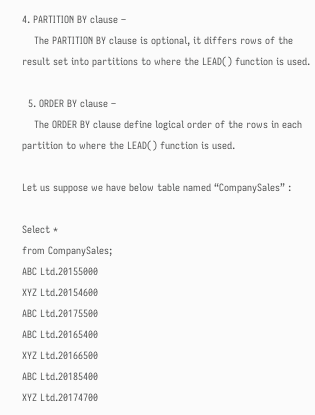4. PARTITION BY clause –
    The PARTITION BY clause is optional, it differs rows of the result set into partitions to where the LEAD() function is used.

  5. ORDER BY clause –
    The ORDER BY clause define logical order of the rows in each partition to where the LEAD() function is used.

Let us suppose we have below table named “CompanySales” :

Select *
from CompanySales;
ABC Ltd.20155000
XYZ Ltd.20154600
ABC Ltd.20175500
ABC Ltd.20165400
XYZ Ltd.20166500
ABC Ltd.20185400
XYZ Ltd.20174700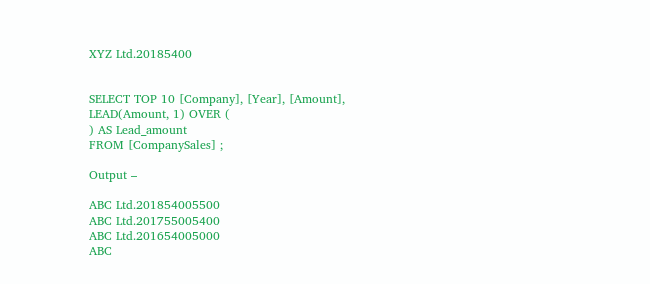XYZ Ltd.20185400


SELECT TOP 10 [Company], [Year], [Amount],
LEAD(Amount, 1) OVER (
) AS Lead_amount
FROM [CompanySales] ;

Output –

ABC Ltd.201854005500
ABC Ltd.201755005400
ABC Ltd.201654005000
ABC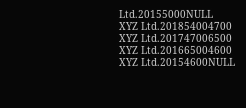Ltd.20155000NULL
XYZ Ltd.201854004700
XYZ Ltd.201747006500
XYZ Ltd.201665004600
XYZ Ltd.20154600NULL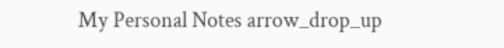My Personal Notes arrow_drop_up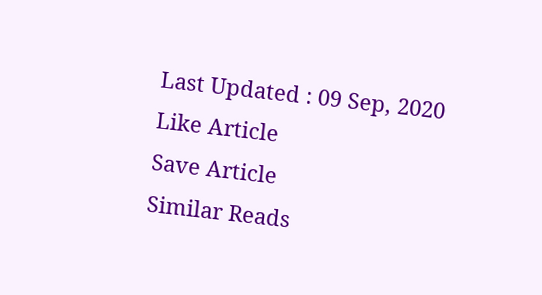Last Updated : 09 Sep, 2020
Like Article
Save Article
Similar Reads